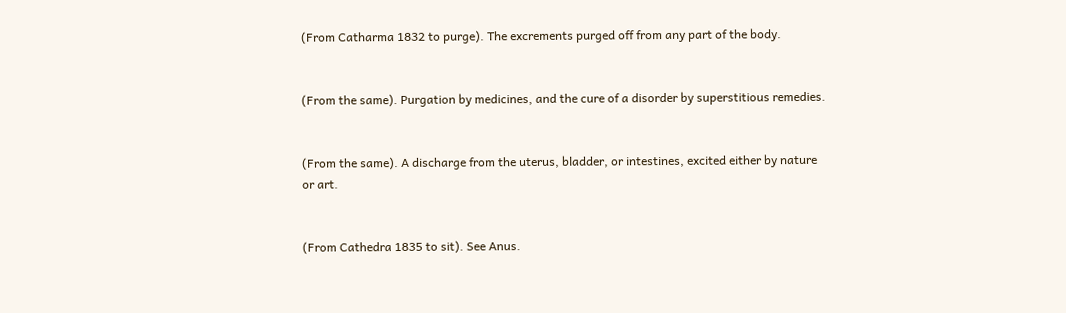(From Catharma 1832 to purge). The excrements purged off from any part of the body.


(From the same). Purgation by medicines, and the cure of a disorder by superstitious remedies.


(From the same). A discharge from the uterus, bladder, or intestines, excited either by nature or art.


(From Cathedra 1835 to sit). See Anus.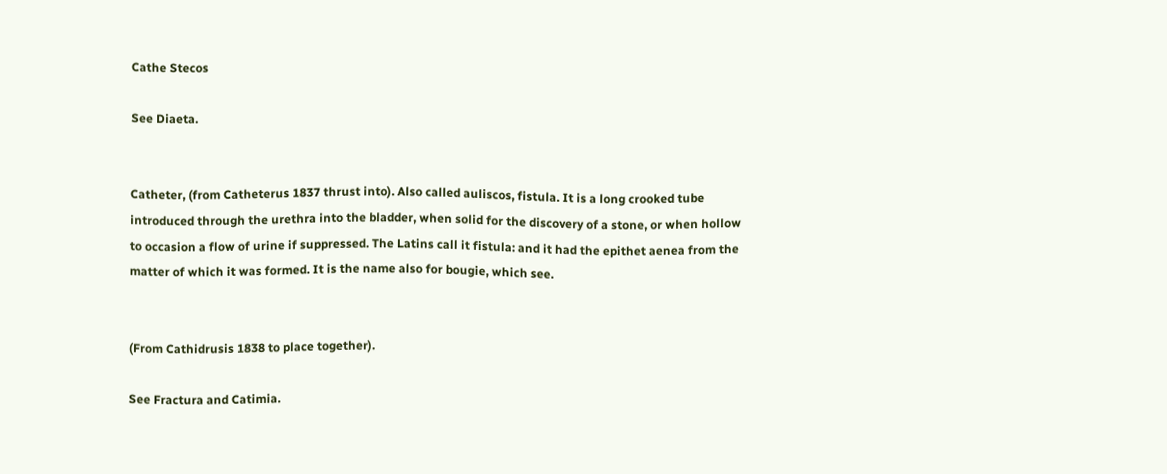Cathe Stecos

See Diaeta.


Catheter, (from Catheterus 1837 thrust into). Also called auliscos, fistula. It is a long crooked tube introduced through the urethra into the bladder, when solid for the discovery of a stone, or when hollow to occasion a flow of urine if suppressed. The Latins call it fistula: and it had the epithet aenea from the matter of which it was formed. It is the name also for bougie, which see.


(From Cathidrusis 1838 to place together).

See Fractura and Catimia.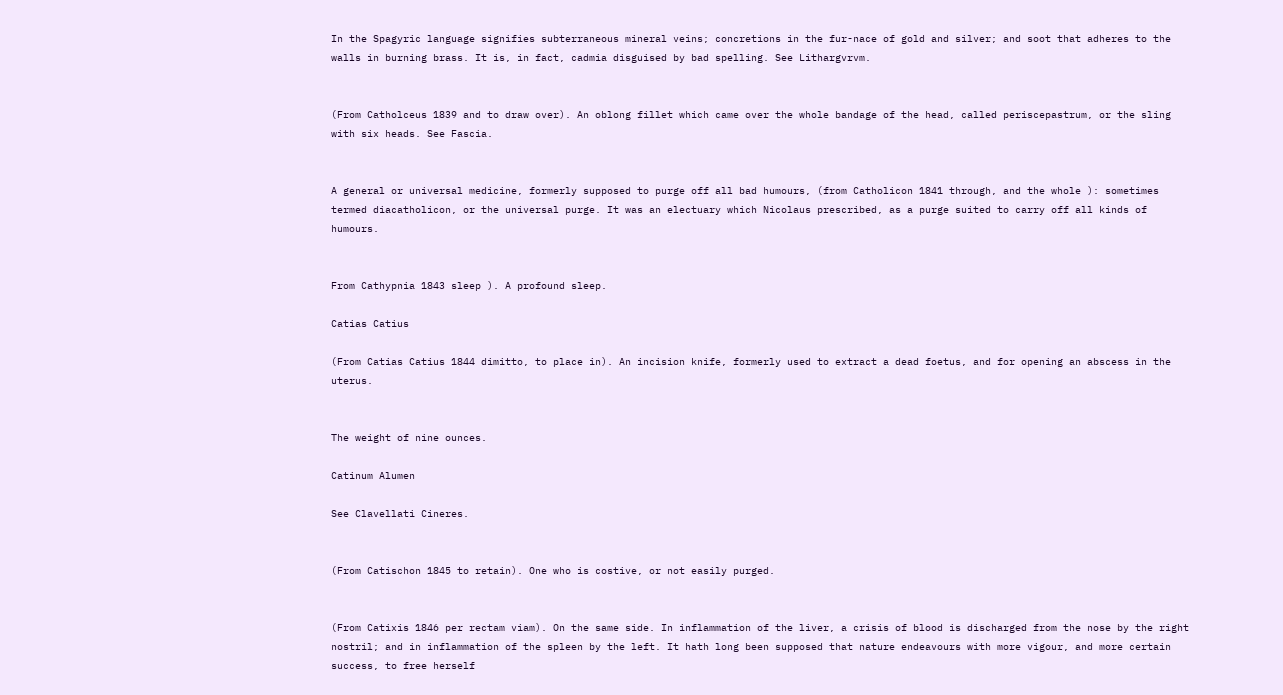In the Spagyric language signifies subterraneous mineral veins; concretions in the fur-nace of gold and silver; and soot that adheres to the walls in burning brass. It is, in fact, cadmia disguised by bad spelling. See Lithargvrvm.


(From Catholceus 1839 and to draw over). An oblong fillet which came over the whole bandage of the head, called periscepastrum, or the sling with six heads. See Fascia.


A general or universal medicine, formerly supposed to purge off all bad humours, (from Catholicon 1841 through, and the whole ): sometimes termed diacatholicon, or the universal purge. It was an electuary which Nicolaus prescribed, as a purge suited to carry off all kinds of humours.


From Cathypnia 1843 sleep ). A profound sleep.

Catias Catius

(From Catias Catius 1844 dimitto, to place in). An incision knife, formerly used to extract a dead foetus, and for opening an abscess in the uterus.


The weight of nine ounces.

Catinum Alumen

See Clavellati Cineres.


(From Catischon 1845 to retain). One who is costive, or not easily purged.


(From Catixis 1846 per rectam viam). On the same side. In inflammation of the liver, a crisis of blood is discharged from the nose by the right nostril; and in inflammation of the spleen by the left. It hath long been supposed that nature endeavours with more vigour, and more certain success, to free herself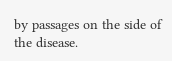by passages on the side of the disease.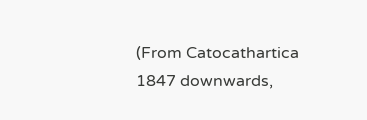(From Catocathartica 1847 downwards,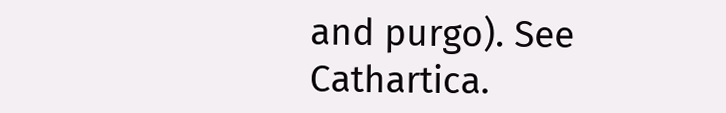and purgo). See Cathartica.